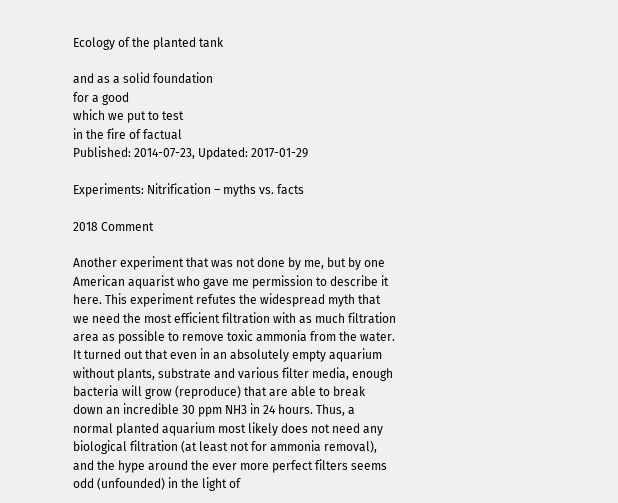Ecology of the planted tank

and as a solid foundation
for a good
which we put to test
in the fire of factual
Published: 2014-07-23, Updated: 2017-01-29

Experiments: Nitrification – myths vs. facts

2018 Comment

Another experiment that was not done by me, but by one American aquarist who gave me permission to describe it here. This experiment refutes the widespread myth that we need the most efficient filtration with as much filtration area as possible to remove toxic ammonia from the water. It turned out that even in an absolutely empty aquarium without plants, substrate and various filter media, enough bacteria will grow (reproduce) that are able to break down an incredible 30 ppm NH3 in 24 hours. Thus, a normal planted aquarium most likely does not need any biological filtration (at least not for ammonia removal), and the hype around the ever more perfect filters seems odd (unfounded) in the light of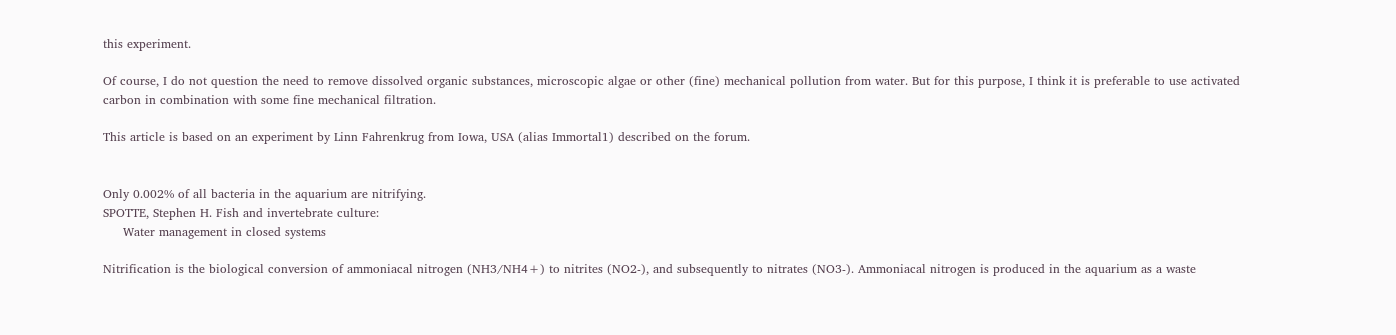this experiment.

Of course, I do not question the need to remove dissolved organic substances, microscopic algae or other (fine) mechanical pollution from water. But for this purpose, I think it is preferable to use activated carbon in combination with some fine mechanical filtration.

This article is based on an experiment by Linn Fahrenkrug from Iowa, USA (alias Immortal1) described on the forum.


Only 0.002% of all bacteria in the aquarium are nitrifying.
SPOTTE, Stephen H. Fish and invertebrate culture:
     Water management in closed systems

Nitrification is the biological conversion of ammoniacal nitrogen (NH3/NH4+) to nitrites (NO2-), and subsequently to nitrates (NO3-). Ammoniacal nitrogen is produced in the aquarium as a waste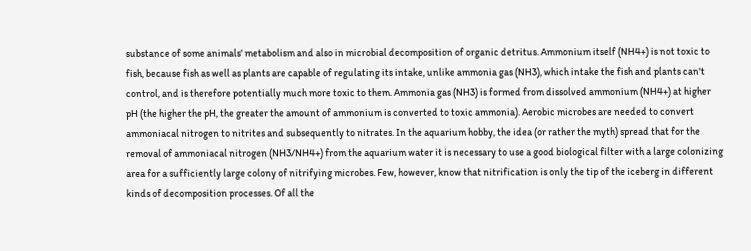substance of some animals' metabolism and also in microbial decomposition of organic detritus. Ammonium itself (NH4+) is not toxic to fish, because fish as well as plants are capable of regulating its intake, unlike ammonia gas (NH3), which intake the fish and plants can't control, and is therefore potentially much more toxic to them. Ammonia gas (NH3) is formed from dissolved ammonium (NH4+) at higher pH (the higher the pH, the greater the amount of ammonium is converted to toxic ammonia). Aerobic microbes are needed to convert ammoniacal nitrogen to nitrites and subsequently to nitrates. In the aquarium hobby, the idea (or rather the myth) spread that for the removal of ammoniacal nitrogen (NH3/NH4+) from the aquarium water it is necessary to use a good biological filter with a large colonizing area for a sufficiently large colony of nitrifying microbes. Few, however, know that nitrification is only the tip of the iceberg in different kinds of decomposition processes. Of all the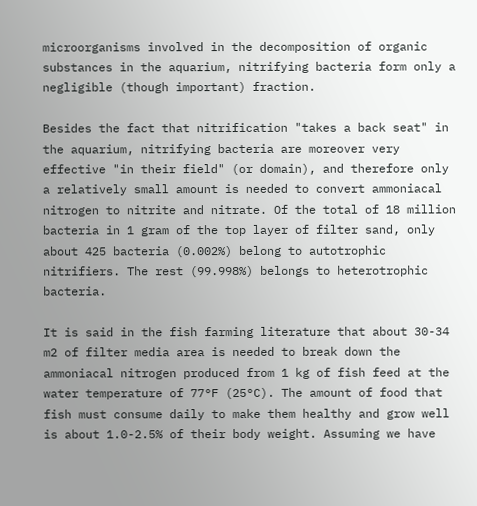microorganisms involved in the decomposition of organic substances in the aquarium, nitrifying bacteria form only a negligible (though important) fraction.

Besides the fact that nitrification "takes a back seat" in the aquarium, nitrifying bacteria are moreover very effective "in their field" (or domain), and therefore only a relatively small amount is needed to convert ammoniacal nitrogen to nitrite and nitrate. Of the total of 18 million bacteria in 1 gram of the top layer of filter sand, only about 425 bacteria (0.002%) belong to autotrophic nitrifiers. The rest (99.998%) belongs to heterotrophic bacteria.

It is said in the fish farming literature that about 30-34 m2 of filter media area is needed to break down the ammoniacal nitrogen produced from 1 kg of fish feed at the water temperature of 77°F (25°C). The amount of food that fish must consume daily to make them healthy and grow well is about 1.0-2.5% of their body weight. Assuming we have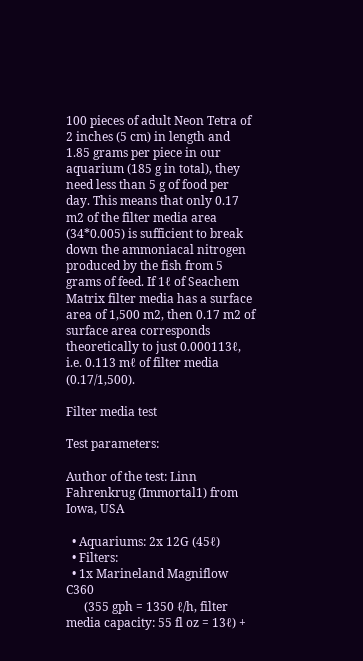100 pieces of adult Neon Tetra of 2 inches (5 cm) in length and 1.85 grams per piece in our aquarium (185 g in total), they need less than 5 g of food per day. This means that only 0.17 m2 of the filter media area (34*0.005) is sufficient to break down the ammoniacal nitrogen produced by the fish from 5 grams of feed. If 1ℓ of Seachem Matrix filter media has a surface area of 1,500 m2, then 0.17 m2 of surface area corresponds theoretically to just 0.000113ℓ, i.e. 0.113 mℓ of filter media (0.17/1,500).

Filter media test

Test parameters:

Author of the test: Linn Fahrenkrug (Immortal1) from Iowa, USA

  • Aquariums: 2x 12G (45ℓ)
  • Filters:
  • 1x Marineland Magniflow C360
      (355 gph = 1350 ℓ/h, filter media capacity: 55 fl oz = 13ℓ) +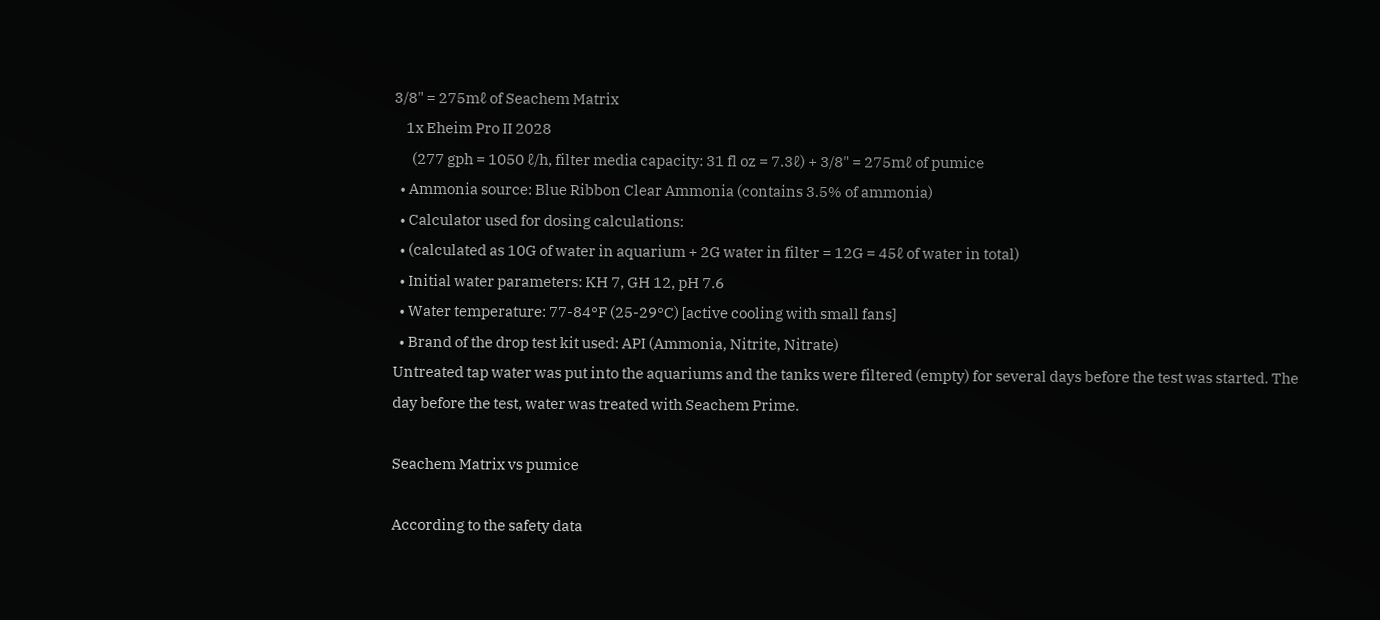3/8" = 275mℓ of Seachem Matrix
    1x Eheim Pro II 2028
      (277 gph = 1050 ℓ/h, filter media capacity: 31 fl oz = 7.3ℓ) + 3/8" = 275mℓ of pumice
  • Ammonia source: Blue Ribbon Clear Ammonia (contains 3.5% of ammonia)
  • Calculator used for dosing calculations:
  • (calculated as 10G of water in aquarium + 2G water in filter = 12G = 45ℓ of water in total)
  • Initial water parameters: KH 7, GH 12, pH 7.6
  • Water temperature: 77-84°F (25-29°C) [active cooling with small fans]
  • Brand of the drop test kit used: API (Ammonia, Nitrite, Nitrate)
Untreated tap water was put into the aquariums and the tanks were filtered (empty) for several days before the test was started. The day before the test, water was treated with Seachem Prime.

Seachem Matrix vs pumice

According to the safety data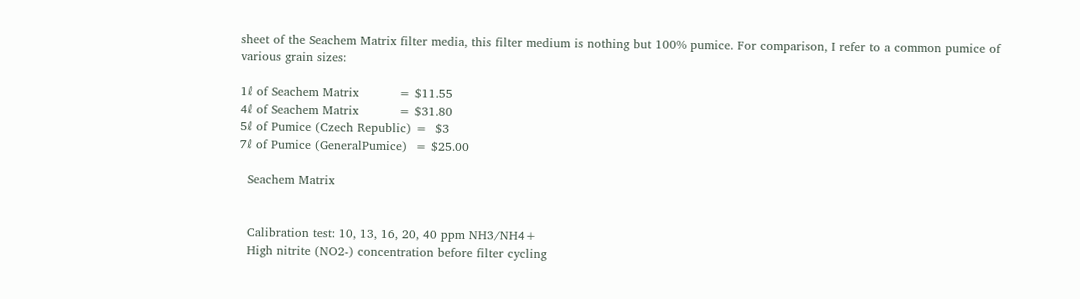sheet of the Seachem Matrix filter media, this filter medium is nothing but 100% pumice. For comparison, I refer to a common pumice of various grain sizes:

1ℓ of Seachem Matrix          = $11.55
4ℓ of Seachem Matrix          = $31.80
5ℓ of Pumice (Czech Republic) =  $3
7ℓ of Pumice (GeneralPumice)  = $25.00

  Seachem Matrix


  Calibration test: 10, 13, 16, 20, 40 ppm NH3/NH4+
  High nitrite (NO2-) concentration before filter cycling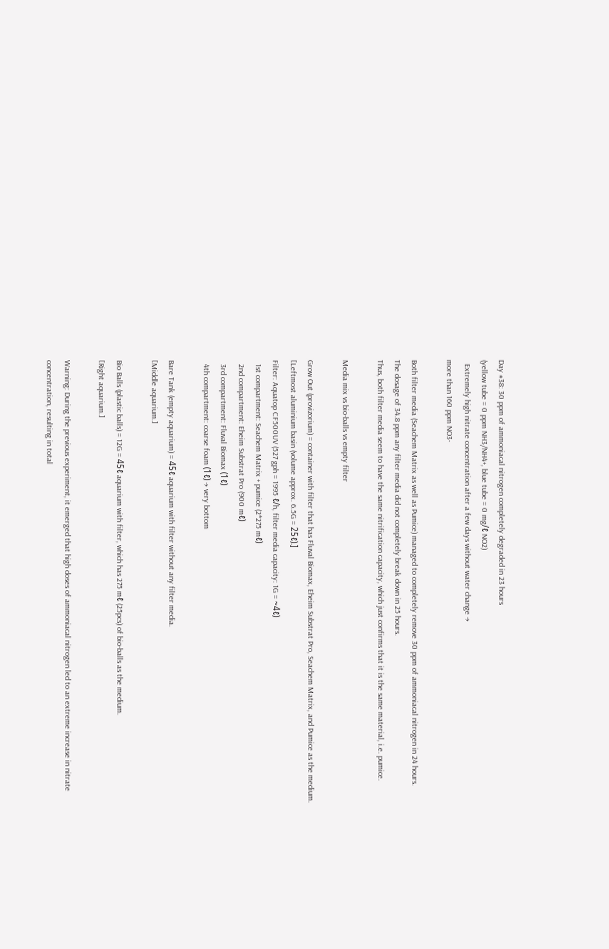Day #38: 30 ppm of ammoniacal nitrogen completely degraded in 23 hours
(yellow tube = 0 ppm NH3/NH4+, blue tube = 0 mg/ℓ NO2)
  Extremely high nitrate concentration after a few days without water change →
more than 160 ppm NO3-

Both filter media (Seachem Matrix as well as Pumice) managed to completely remove 30 ppm of ammoniacal nitrogen in 24 hours.
The dosage of 34.8 ppm any filter media did not completely break down in 25 hours.
Thus, both filter media seem to have the same nitrification capacity, which just confirms that it is the same material, i.e. pumice.

Media mix vs bio-balls vs empty filter

Grow Out (provizorium) = container with filter that has Fluval Biomax, Eheim Substrat Pro, Seachem Matrix, and Pumice as the medium.
[Leftmost aluminium basin (volume approx. 6.5G = 25ℓ).]
Filter: Aquatop CF500UV (527 gph = 1995 ℓ/h, filter media capacity: 1G = ~4ℓ)
  1st compartment: Seachem Matrix + pumice (2*275 mℓ)
  2nd compartment: Eheim Substrat Pro (900 mℓ)
  3rd compartment: Fluval Biomax (1ℓ)
  4th compartment: coarse foam (1ℓ) → very bottom

Bare Tank (empty aquarium) = 45ℓ aquarium with filter without any filter media.
[Middle aquarium.]

Bio Balls (plastic balls) = 12G = 45ℓ aquarium with filter, which has 275 mℓ (25pcs) of bio-balls as the medium.
[Right aquarium.]

Warning: During the previous experiment, it emerged that high doses of ammoniacal nitrogen led to an extreme increase in nitrate concentration, resulting in total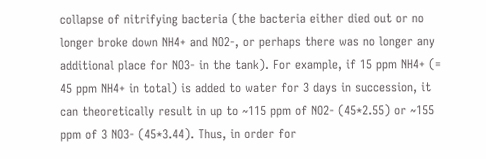collapse of nitrifying bacteria (the bacteria either died out or no longer broke down NH4+ and NO2-, or perhaps there was no longer any additional place for NO3- in the tank). For example, if 15 ppm NH4+ (= 45 ppm NH4+ in total) is added to water for 3 days in succession, it can theoretically result in up to ~115 ppm of NO2- (45*2.55) or ~155 ppm of 3 NO3- (45*3.44). Thus, in order for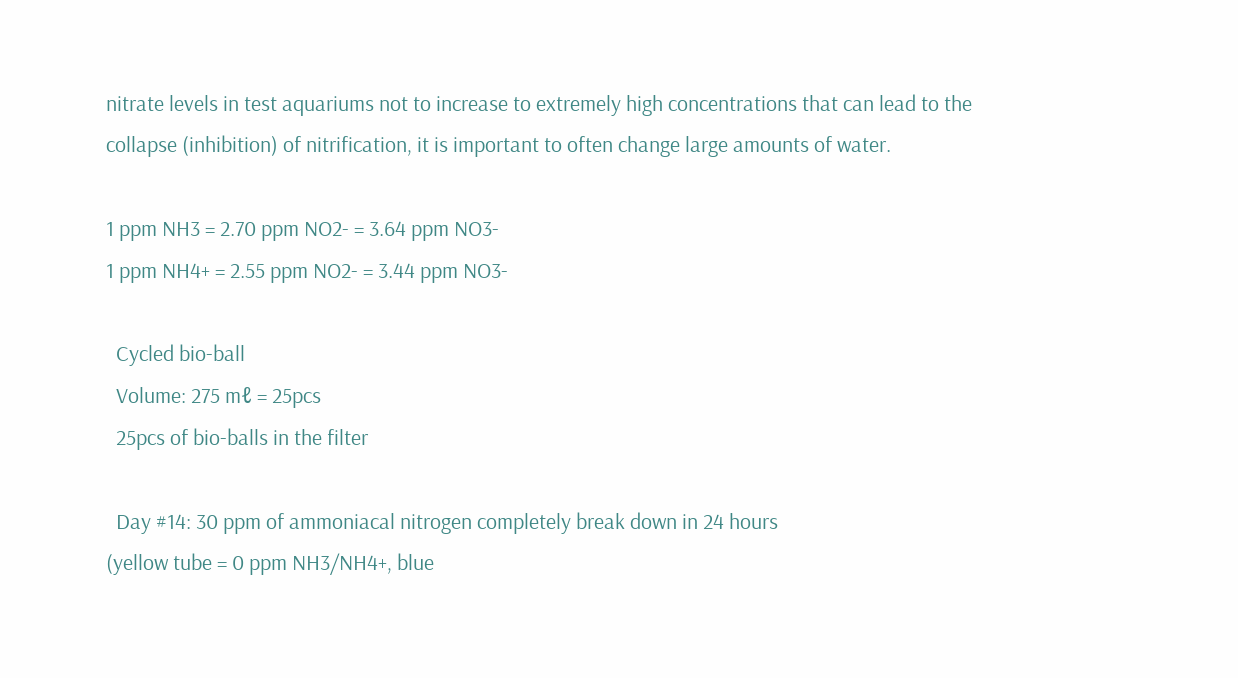nitrate levels in test aquariums not to increase to extremely high concentrations that can lead to the collapse (inhibition) of nitrification, it is important to often change large amounts of water.

1 ppm NH3 = 2.70 ppm NO2- = 3.64 ppm NO3-
1 ppm NH4+ = 2.55 ppm NO2- = 3.44 ppm NO3-

  Cycled bio-ball
  Volume: 275 mℓ = 25pcs
  25pcs of bio-balls in the filter

  Day #14: 30 ppm of ammoniacal nitrogen completely break down in 24 hours
(yellow tube = 0 ppm NH3/NH4+, blue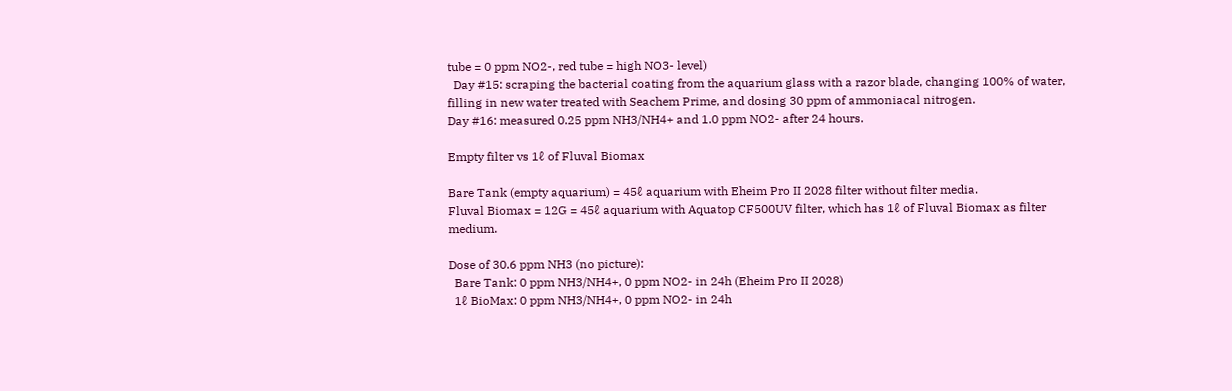tube = 0 ppm NO2-, red tube = high NO3- level)
  Day #15: scraping the bacterial coating from the aquarium glass with a razor blade, changing 100% of water, filling in new water treated with Seachem Prime, and dosing 30 ppm of ammoniacal nitrogen.
Day #16: measured 0.25 ppm NH3/NH4+ and 1.0 ppm NO2- after 24 hours.

Empty filter vs 1ℓ of Fluval Biomax

Bare Tank (empty aquarium) = 45ℓ aquarium with Eheim Pro II 2028 filter without filter media.
Fluval Biomax = 12G = 45ℓ aquarium with Aquatop CF500UV filter, which has 1ℓ of Fluval Biomax as filter medium.

Dose of 30.6 ppm NH3 (no picture):
  Bare Tank: 0 ppm NH3/NH4+, 0 ppm NO2- in 24h (Eheim Pro II 2028)
  1ℓ BioMax: 0 ppm NH3/NH4+, 0 ppm NO2- in 24h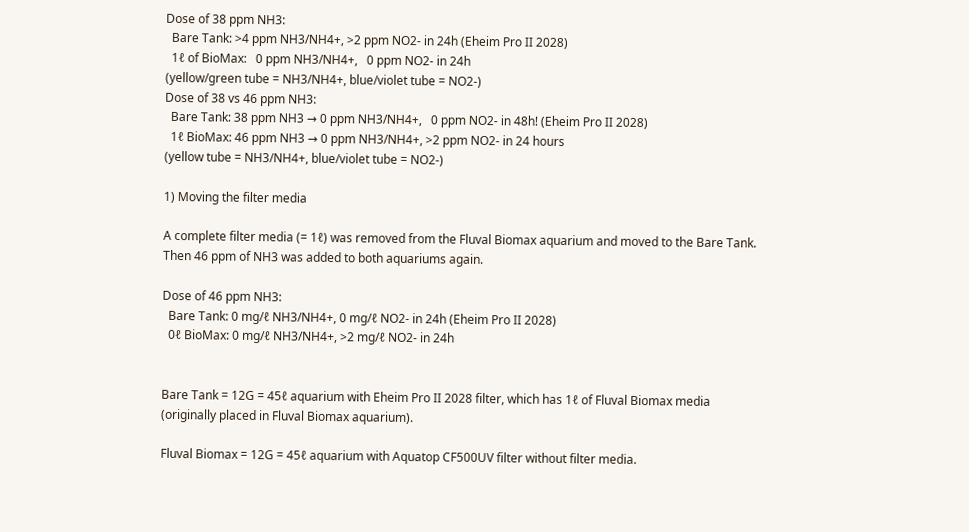Dose of 38 ppm NH3:
  Bare Tank: >4 ppm NH3/NH4+, >2 ppm NO2- in 24h (Eheim Pro II 2028)
  1ℓ of BioMax:   0 ppm NH3/NH4+,   0 ppm NO2- in 24h
(yellow/green tube = NH3/NH4+, blue/violet tube = NO2-)
Dose of 38 vs 46 ppm NH3:
  Bare Tank: 38 ppm NH3 → 0 ppm NH3/NH4+,   0 ppm NO2- in 48h! (Eheim Pro II 2028)
  1ℓ BioMax: 46 ppm NH3 → 0 ppm NH3/NH4+, >2 ppm NO2- in 24 hours
(yellow tube = NH3/NH4+, blue/violet tube = NO2-)

1) Moving the filter media

A complete filter media (= 1ℓ) was removed from the Fluval Biomax aquarium and moved to the Bare Tank. Then 46 ppm of NH3 was added to both aquariums again.

Dose of 46 ppm NH3:
  Bare Tank: 0 mg/ℓ NH3/NH4+, 0 mg/ℓ NO2- in 24h (Eheim Pro II 2028)
  0ℓ BioMax: 0 mg/ℓ NH3/NH4+, >2 mg/ℓ NO2- in 24h


Bare Tank = 12G = 45ℓ aquarium with Eheim Pro II 2028 filter, which has 1ℓ of Fluval Biomax media (originally placed in Fluval Biomax aquarium).

Fluval Biomax = 12G = 45ℓ aquarium with Aquatop CF500UV filter without filter media.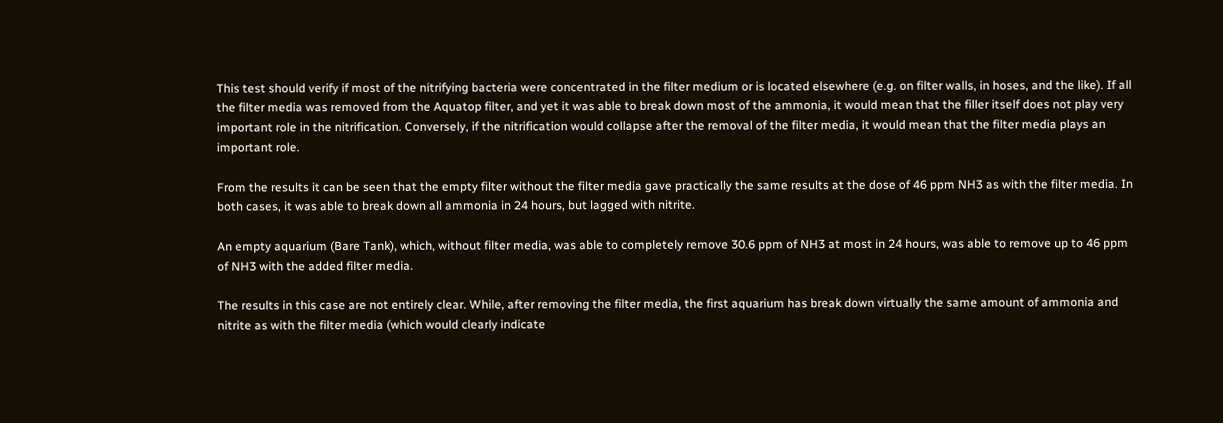This test should verify if most of the nitrifying bacteria were concentrated in the filter medium or is located elsewhere (e.g. on filter walls, in hoses, and the like). If all the filter media was removed from the Aquatop filter, and yet it was able to break down most of the ammonia, it would mean that the filler itself does not play very important role in the nitrification. Conversely, if the nitrification would collapse after the removal of the filter media, it would mean that the filter media plays an important role.

From the results it can be seen that the empty filter without the filter media gave practically the same results at the dose of 46 ppm NH3 as with the filter media. In both cases, it was able to break down all ammonia in 24 hours, but lagged with nitrite.

An empty aquarium (Bare Tank), which, without filter media, was able to completely remove 30.6 ppm of NH3 at most in 24 hours, was able to remove up to 46 ppm of NH3 with the added filter media.

The results in this case are not entirely clear. While, after removing the filter media, the first aquarium has break down virtually the same amount of ammonia and nitrite as with the filter media (which would clearly indicate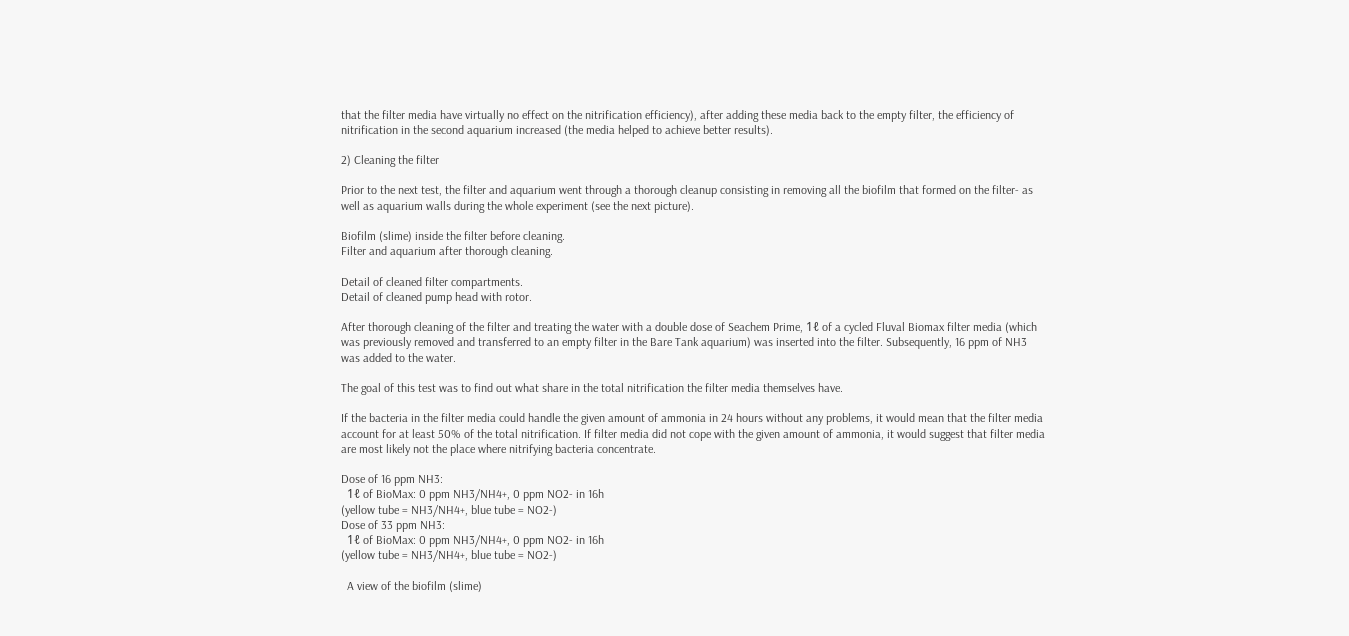that the filter media have virtually no effect on the nitrification efficiency), after adding these media back to the empty filter, the efficiency of nitrification in the second aquarium increased (the media helped to achieve better results).

2) Cleaning the filter

Prior to the next test, the filter and aquarium went through a thorough cleanup consisting in removing all the biofilm that formed on the filter- as well as aquarium walls during the whole experiment (see the next picture).

Biofilm (slime) inside the filter before cleaning.
Filter and aquarium after thorough cleaning.

Detail of cleaned filter compartments.
Detail of cleaned pump head with rotor.

After thorough cleaning of the filter and treating the water with a double dose of Seachem Prime, 1ℓ of a cycled Fluval Biomax filter media (which was previously removed and transferred to an empty filter in the Bare Tank aquarium) was inserted into the filter. Subsequently, 16 ppm of NH3 was added to the water.

The goal of this test was to find out what share in the total nitrification the filter media themselves have.

If the bacteria in the filter media could handle the given amount of ammonia in 24 hours without any problems, it would mean that the filter media account for at least 50% of the total nitrification. If filter media did not cope with the given amount of ammonia, it would suggest that filter media are most likely not the place where nitrifying bacteria concentrate.

Dose of 16 ppm NH3:
  1ℓ of BioMax: 0 ppm NH3/NH4+, 0 ppm NO2- in 16h
(yellow tube = NH3/NH4+, blue tube = NO2-)
Dose of 33 ppm NH3:
  1ℓ of BioMax: 0 ppm NH3/NH4+, 0 ppm NO2- in 16h
(yellow tube = NH3/NH4+, blue tube = NO2-)

  A view of the biofilm (slime)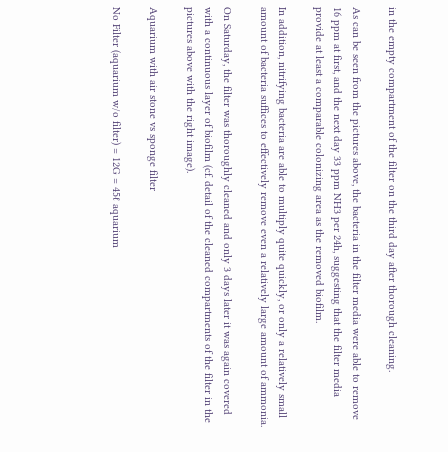in the empty compartment of the filter on the third day after thorough cleaning.

As can be seen from the pictures above, the bacteria in the filter media were able to remove 16 ppm at first, and the next day 33 ppm NH3 per 24h, suggesting that the filter media provide at least a comparable colonizing area as the removed biofilm.

In addition, nitrifying bacteria are able to multiply quite quickly, or only a relatively small amount of bacteria suffices to effectively remove even a relatively large amount of ammonia.

On Saturday, the filter was thoroughly cleaned and only 3 days later it was again covered with a continuous layer of biofilm (cf. detail of the cleaned compartments of the filter in the pictures above with the right image).

Aquarium with air stone vs sponge filter

No Filter (aquarium w/o filter) = 12G = 45ℓ aquarium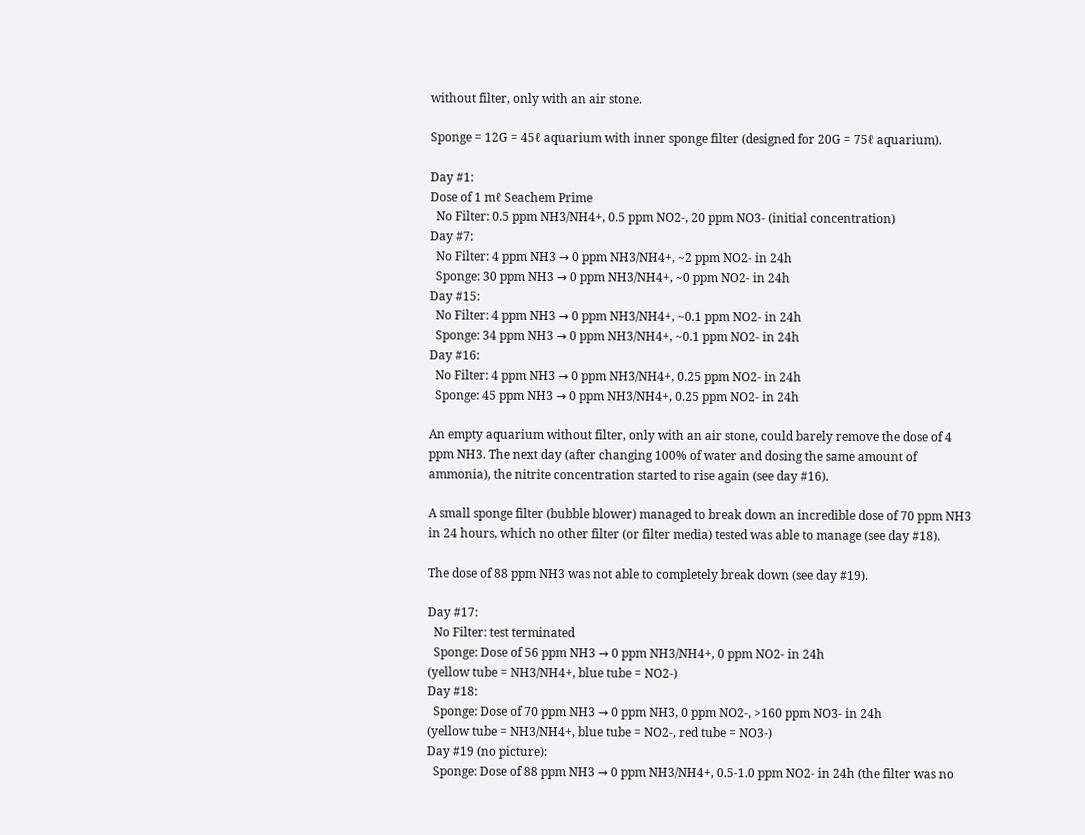without filter, only with an air stone.

Sponge = 12G = 45ℓ aquarium with inner sponge filter (designed for 20G = 75ℓ aquarium).

Day #1:
Dose of 1 mℓ Seachem Prime
  No Filter: 0.5 ppm NH3/NH4+, 0.5 ppm NO2-, 20 ppm NO3- (initial concentration)
Day #7:
  No Filter: 4 ppm NH3 → 0 ppm NH3/NH4+, ~2 ppm NO2- in 24h
  Sponge: 30 ppm NH3 → 0 ppm NH3/NH4+, ~0 ppm NO2- in 24h
Day #15:
  No Filter: 4 ppm NH3 → 0 ppm NH3/NH4+, ~0.1 ppm NO2- in 24h
  Sponge: 34 ppm NH3 → 0 ppm NH3/NH4+, ~0.1 ppm NO2- in 24h
Day #16:
  No Filter: 4 ppm NH3 → 0 ppm NH3/NH4+, 0.25 ppm NO2- in 24h
  Sponge: 45 ppm NH3 → 0 ppm NH3/NH4+, 0.25 ppm NO2- in 24h

An empty aquarium without filter, only with an air stone, could barely remove the dose of 4 ppm NH3. The next day (after changing 100% of water and dosing the same amount of ammonia), the nitrite concentration started to rise again (see day #16).

A small sponge filter (bubble blower) managed to break down an incredible dose of 70 ppm NH3 in 24 hours, which no other filter (or filter media) tested was able to manage (see day #18).

The dose of 88 ppm NH3 was not able to completely break down (see day #19).

Day #17:
  No Filter: test terminated
  Sponge: Dose of 56 ppm NH3 → 0 ppm NH3/NH4+, 0 ppm NO2- in 24h
(yellow tube = NH3/NH4+, blue tube = NO2-)
Day #18:
  Sponge: Dose of 70 ppm NH3 → 0 ppm NH3, 0 ppm NO2-, >160 ppm NO3- in 24h
(yellow tube = NH3/NH4+, blue tube = NO2-, red tube = NO3-)
Day #19 (no picture):
  Sponge: Dose of 88 ppm NH3 → 0 ppm NH3/NH4+, 0.5-1.0 ppm NO2- in 24h (the filter was no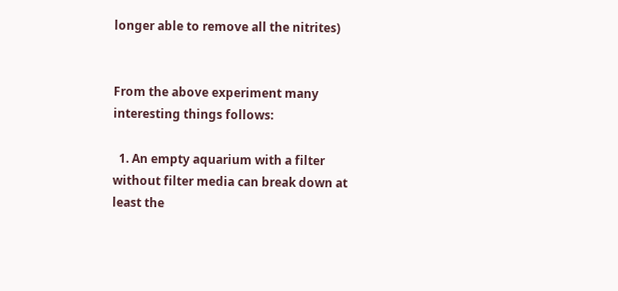longer able to remove all the nitrites)


From the above experiment many interesting things follows:

  1. An empty aquarium with a filter without filter media can break down at least the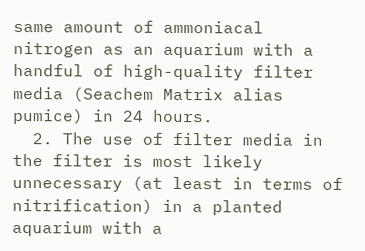same amount of ammoniacal nitrogen as an aquarium with a handful of high-quality filter media (Seachem Matrix alias pumice) in 24 hours.
  2. The use of filter media in the filter is most likely unnecessary (at least in terms of nitrification) in a planted aquarium with a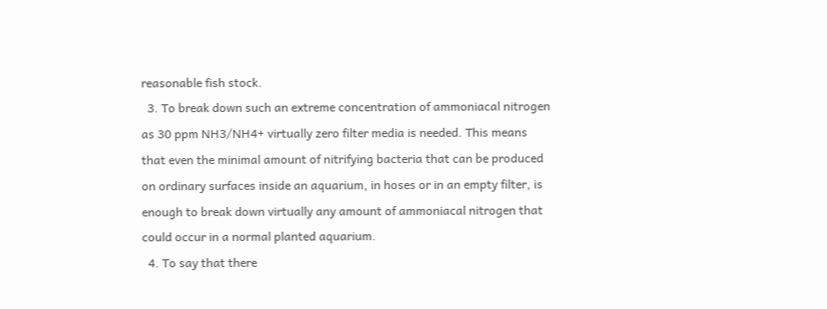reasonable fish stock.
  3. To break down such an extreme concentration of ammoniacal nitrogen as 30 ppm NH3/NH4+ virtually zero filter media is needed. This means that even the minimal amount of nitrifying bacteria that can be produced on ordinary surfaces inside an aquarium, in hoses or in an empty filter, is enough to break down virtually any amount of ammoniacal nitrogen that could occur in a normal planted aquarium.
  4. To say that there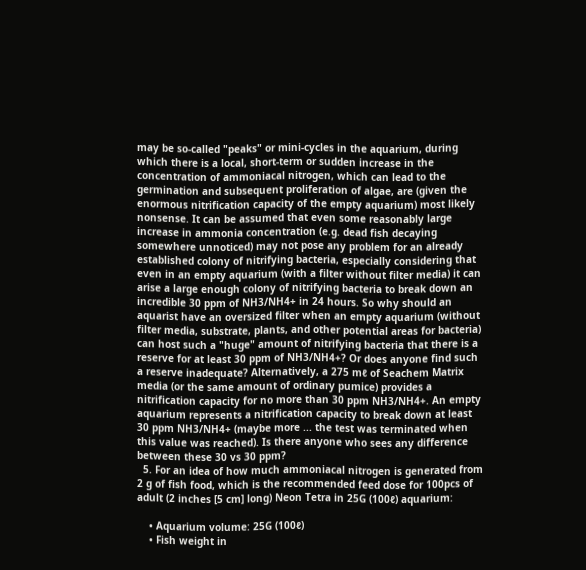may be so-called "peaks" or mini-cycles in the aquarium, during which there is a local, short-term or sudden increase in the concentration of ammoniacal nitrogen, which can lead to the germination and subsequent proliferation of algae, are (given the enormous nitrification capacity of the empty aquarium) most likely nonsense. It can be assumed that even some reasonably large increase in ammonia concentration (e.g. dead fish decaying somewhere unnoticed) may not pose any problem for an already established colony of nitrifying bacteria, especially considering that even in an empty aquarium (with a filter without filter media) it can arise a large enough colony of nitrifying bacteria to break down an incredible 30 ppm of NH3/NH4+ in 24 hours. So why should an aquarist have an oversized filter when an empty aquarium (without filter media, substrate, plants, and other potential areas for bacteria) can host such a "huge" amount of nitrifying bacteria that there is a reserve for at least 30 ppm of NH3/NH4+? Or does anyone find such a reserve inadequate? Alternatively, a 275 mℓ of Seachem Matrix media (or the same amount of ordinary pumice) provides a nitrification capacity for no more than 30 ppm NH3/NH4+. An empty aquarium represents a nitrification capacity to break down at least 30 ppm NH3/NH4+ (maybe more ... the test was terminated when this value was reached). Is there anyone who sees any difference between these 30 vs 30 ppm?
  5. For an idea of how much ammoniacal nitrogen is generated from 2 g of fish food, which is the recommended feed dose for 100pcs of adult (2 inches [5 cm] long) Neon Tetra in 25G (100ℓ) aquarium:

    • Aquarium volume: 25G (100ℓ)
    • Fish weight in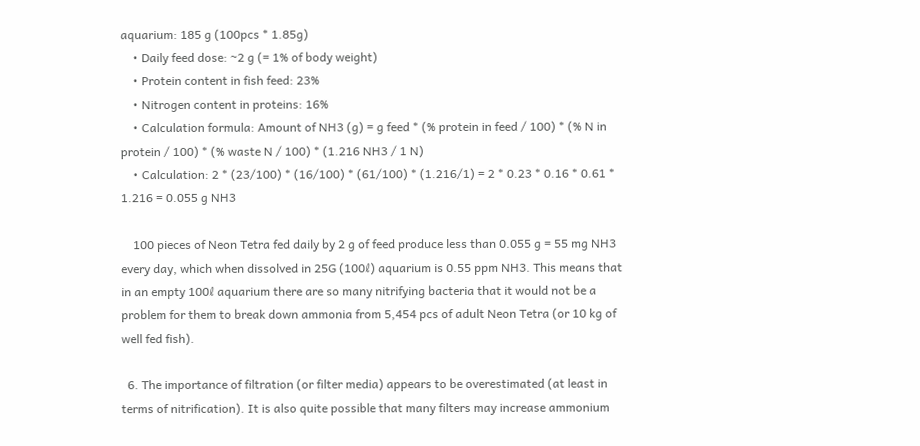aquarium: 185 g (100pcs * 1.85g)
    • Daily feed dose: ~2 g (= 1% of body weight)
    • Protein content in fish feed: 23%
    • Nitrogen content in proteins: 16%
    • Calculation formula: Amount of NH3 (g) = g feed * (% protein in feed / 100) * (% N in protein / 100) * (% waste N / 100) * (1.216 NH3 / 1 N)
    • Calculation: 2 * (23/100) * (16/100) * (61/100) * (1.216/1) = 2 * 0.23 * 0.16 * 0.61 * 1.216 = 0.055 g NH3

    100 pieces of Neon Tetra fed daily by 2 g of feed produce less than 0.055 g = 55 mg NH3 every day, which when dissolved in 25G (100ℓ) aquarium is 0.55 ppm NH3. This means that in an empty 100ℓ aquarium there are so many nitrifying bacteria that it would not be a problem for them to break down ammonia from 5,454 pcs of adult Neon Tetra (or 10 kg of well fed fish).

  6. The importance of filtration (or filter media) appears to be overestimated (at least in terms of nitrification). It is also quite possible that many filters may increase ammonium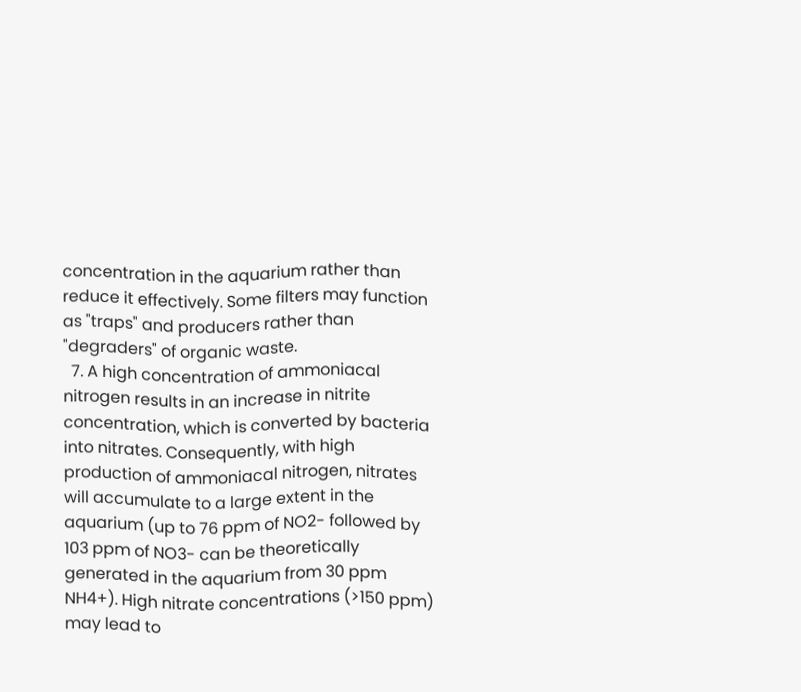concentration in the aquarium rather than reduce it effectively. Some filters may function as "traps" and producers rather than "degraders" of organic waste.
  7. A high concentration of ammoniacal nitrogen results in an increase in nitrite concentration, which is converted by bacteria into nitrates. Consequently, with high production of ammoniacal nitrogen, nitrates will accumulate to a large extent in the aquarium (up to 76 ppm of NO2- followed by 103 ppm of NO3- can be theoretically generated in the aquarium from 30 ppm NH4+). High nitrate concentrations (>150 ppm) may lead to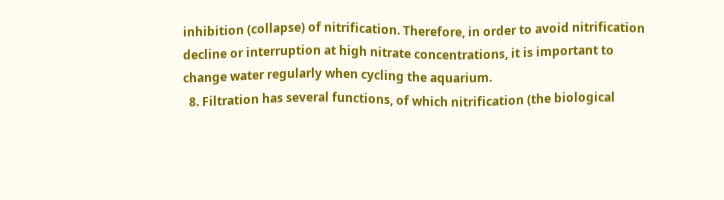inhibition (collapse) of nitrification. Therefore, in order to avoid nitrification decline or interruption at high nitrate concentrations, it is important to change water regularly when cycling the aquarium.
  8. Filtration has several functions, of which nitrification (the biological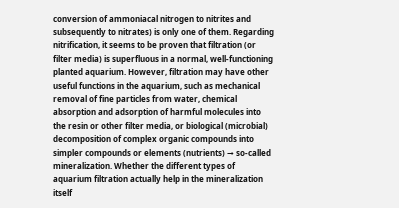conversion of ammoniacal nitrogen to nitrites and subsequently to nitrates) is only one of them. Regarding nitrification, it seems to be proven that filtration (or filter media) is superfluous in a normal, well-functioning planted aquarium. However, filtration may have other useful functions in the aquarium, such as mechanical removal of fine particles from water, chemical absorption and adsorption of harmful molecules into the resin or other filter media, or biological (microbial) decomposition of complex organic compounds into simpler compounds or elements (nutrients) → so-called mineralization. Whether the different types of aquarium filtration actually help in the mineralization itself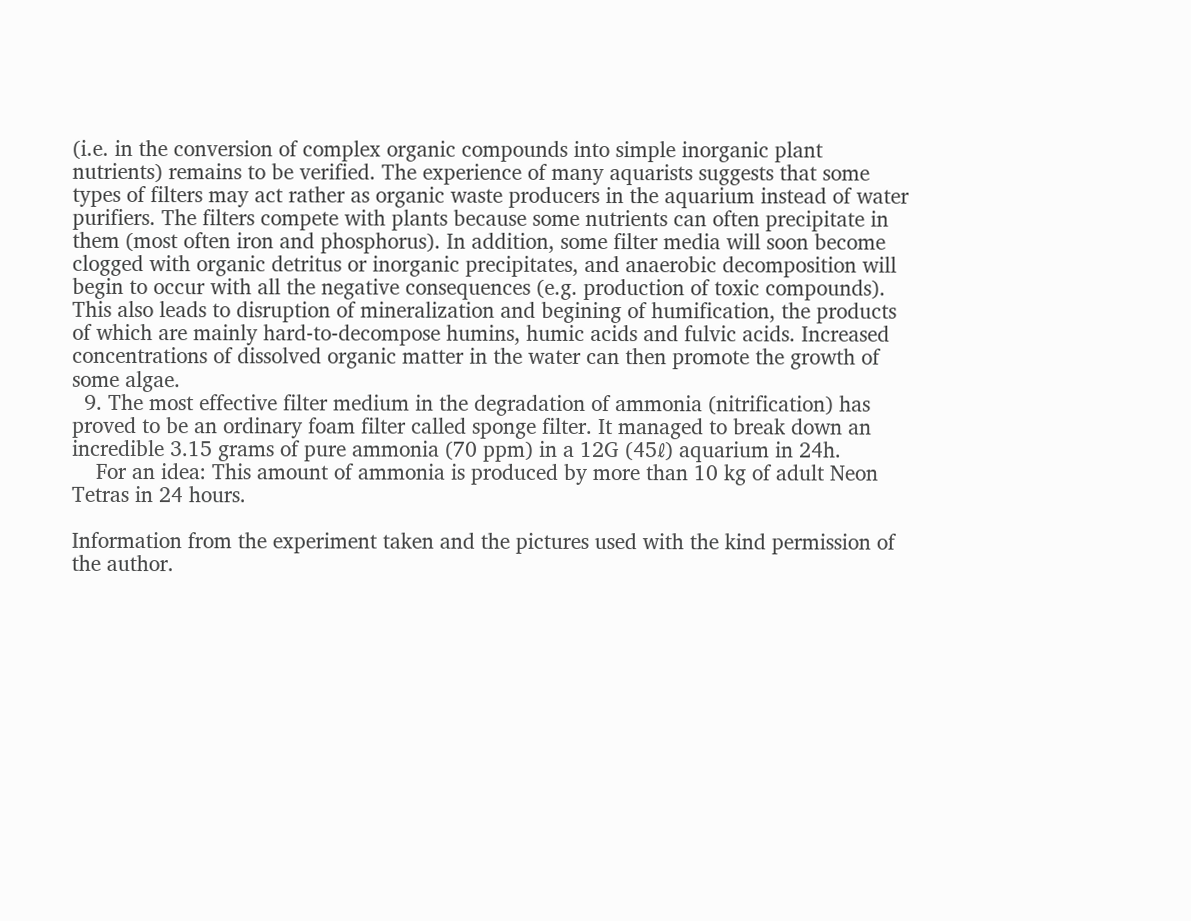(i.e. in the conversion of complex organic compounds into simple inorganic plant nutrients) remains to be verified. The experience of many aquarists suggests that some types of filters may act rather as organic waste producers in the aquarium instead of water purifiers. The filters compete with plants because some nutrients can often precipitate in them (most often iron and phosphorus). In addition, some filter media will soon become clogged with organic detritus or inorganic precipitates, and anaerobic decomposition will begin to occur with all the negative consequences (e.g. production of toxic compounds). This also leads to disruption of mineralization and begining of humification, the products of which are mainly hard-to-decompose humins, humic acids and fulvic acids. Increased concentrations of dissolved organic matter in the water can then promote the growth of some algae.
  9. The most effective filter medium in the degradation of ammonia (nitrification) has proved to be an ordinary foam filter called sponge filter. It managed to break down an incredible 3.15 grams of pure ammonia (70 ppm) in a 12G (45ℓ) aquarium in 24h.
    For an idea: This amount of ammonia is produced by more than 10 kg of adult Neon Tetras in 24 hours.

Information from the experiment taken and the pictures used with the kind permission of the author.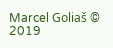Marcel Goliaš © 2019